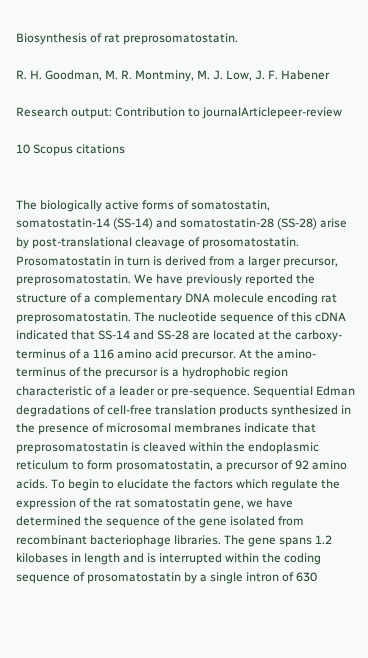Biosynthesis of rat preprosomatostatin.

R. H. Goodman, M. R. Montminy, M. J. Low, J. F. Habener

Research output: Contribution to journalArticlepeer-review

10 Scopus citations


The biologically active forms of somatostatin, somatostatin-14 (SS-14) and somatostatin-28 (SS-28) arise by post-translational cleavage of prosomatostatin. Prosomatostatin in turn is derived from a larger precursor, preprosomatostatin. We have previously reported the structure of a complementary DNA molecule encoding rat preprosomatostatin. The nucleotide sequence of this cDNA indicated that SS-14 and SS-28 are located at the carboxy-terminus of a 116 amino acid precursor. At the amino-terminus of the precursor is a hydrophobic region characteristic of a leader or pre-sequence. Sequential Edman degradations of cell-free translation products synthesized in the presence of microsomal membranes indicate that preprosomatostatin is cleaved within the endoplasmic reticulum to form prosomatostatin, a precursor of 92 amino acids. To begin to elucidate the factors which regulate the expression of the rat somatostatin gene, we have determined the sequence of the gene isolated from recombinant bacteriophage libraries. The gene spans 1.2 kilobases in length and is interrupted within the coding sequence of prosomatostatin by a single intron of 630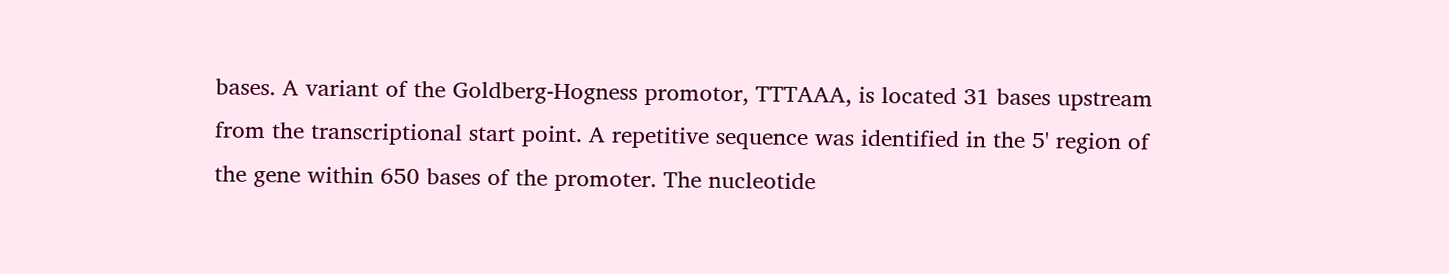bases. A variant of the Goldberg-Hogness promotor, TTTAAA, is located 31 bases upstream from the transcriptional start point. A repetitive sequence was identified in the 5' region of the gene within 650 bases of the promoter. The nucleotide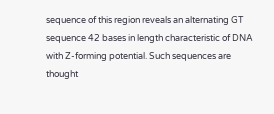sequence of this region reveals an alternating GT sequence 42 bases in length characteristic of DNA with Z-forming potential. Such sequences are thought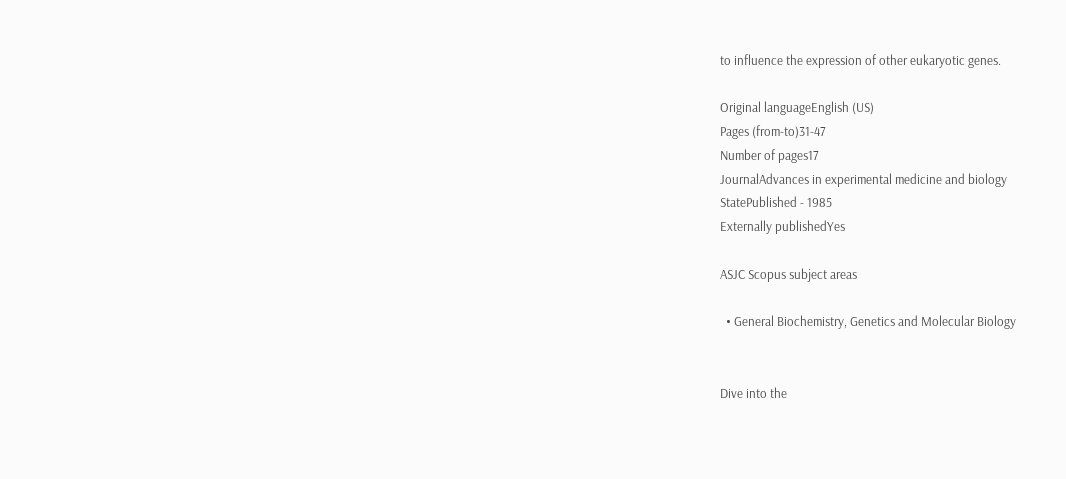to influence the expression of other eukaryotic genes.

Original languageEnglish (US)
Pages (from-to)31-47
Number of pages17
JournalAdvances in experimental medicine and biology
StatePublished - 1985
Externally publishedYes

ASJC Scopus subject areas

  • General Biochemistry, Genetics and Molecular Biology


Dive into the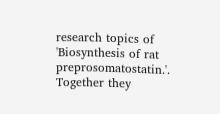research topics of 'Biosynthesis of rat preprosomatostatin.'. Together they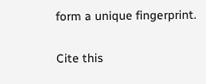form a unique fingerprint.

Cite this